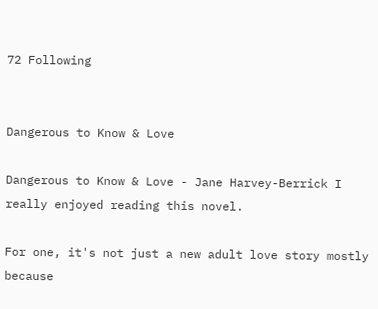72 Following


Dangerous to Know & Love

Dangerous to Know & Love - Jane Harvey-Berrick I really enjoyed reading this novel.

For one, it's not just a new adult love story mostly because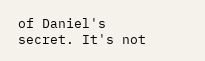of Daniel's secret. It's not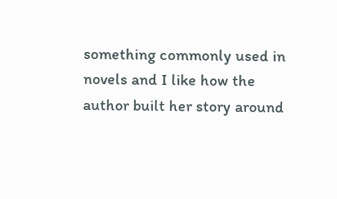something commonly used in novels and I like how the author built her story around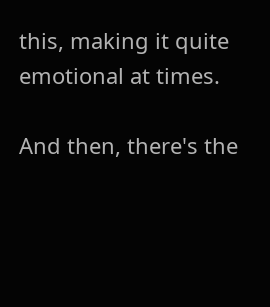this, making it quite emotional at times.

And then, there's the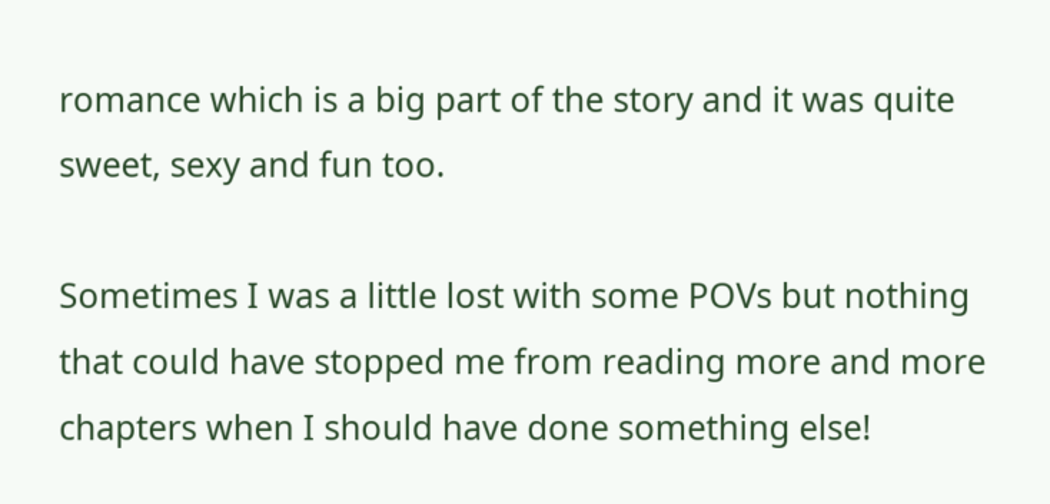romance which is a big part of the story and it was quite sweet, sexy and fun too.

Sometimes I was a little lost with some POVs but nothing that could have stopped me from reading more and more chapters when I should have done something else!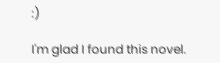:)

I'm glad I found this novel.